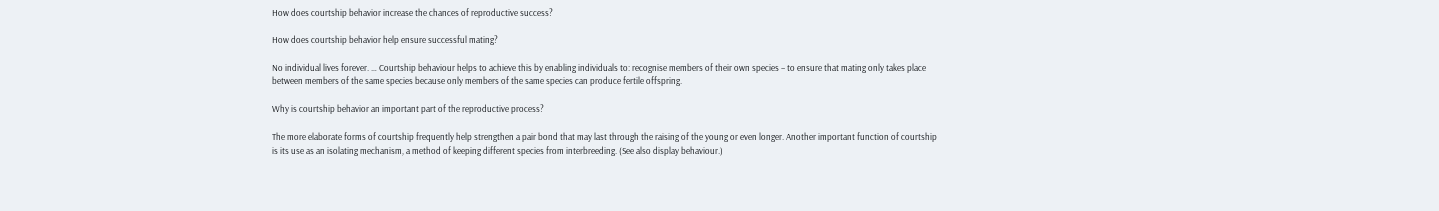How does courtship behavior increase the chances of reproductive success?

How does courtship behavior help ensure successful mating?

No individual lives forever. … Courtship behaviour helps to achieve this by enabling individuals to: recognise members of their own species – to ensure that mating only takes place between members of the same species because only members of the same species can produce fertile offspring.

Why is courtship behavior an important part of the reproductive process?

The more elaborate forms of courtship frequently help strengthen a pair bond that may last through the raising of the young or even longer. Another important function of courtship is its use as an isolating mechanism, a method of keeping different species from interbreeding. (See also display behaviour.)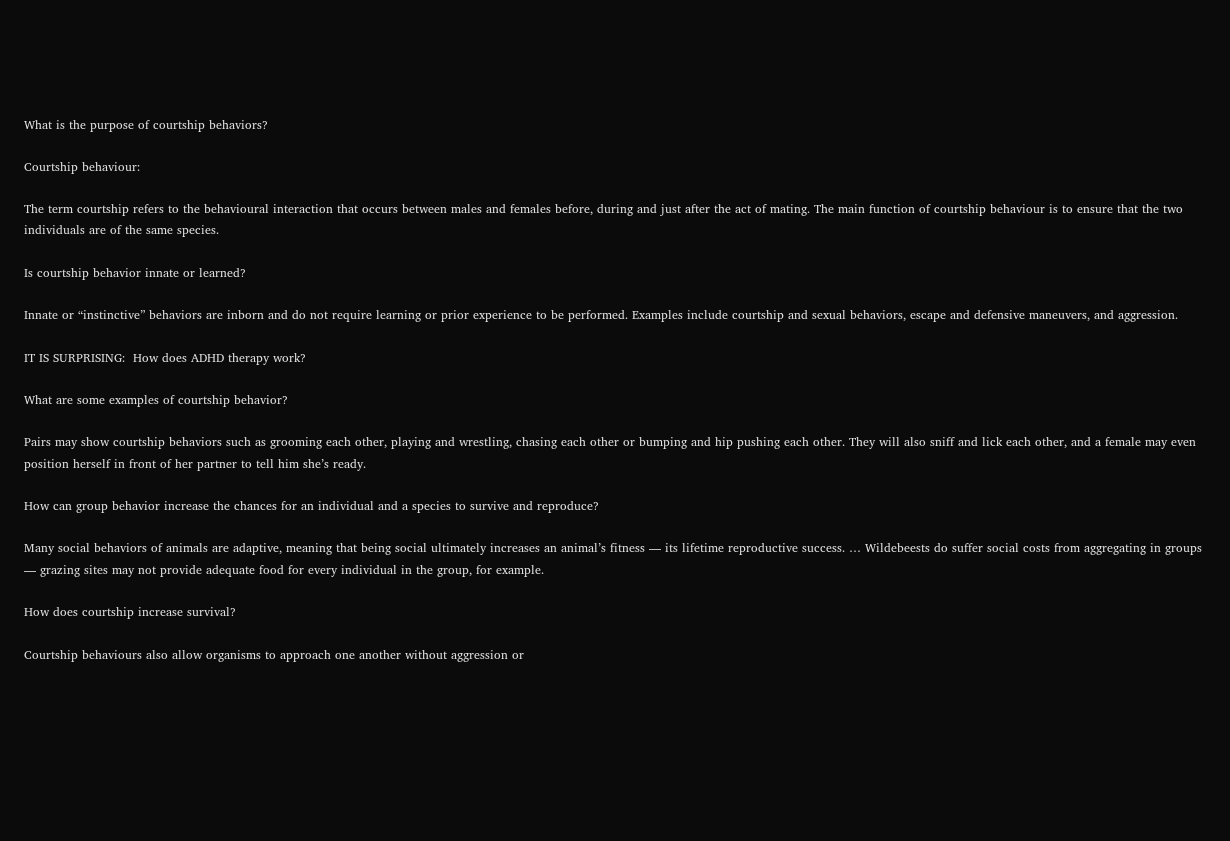What is the purpose of courtship behaviors?

Courtship behaviour:

The term courtship refers to the behavioural interaction that occurs between males and females before, during and just after the act of mating. The main function of courtship behaviour is to ensure that the two individuals are of the same species.

Is courtship behavior innate or learned?

Innate or “instinctive” behaviors are inborn and do not require learning or prior experience to be performed. Examples include courtship and sexual behaviors, escape and defensive maneuvers, and aggression.

IT IS SURPRISING:  How does ADHD therapy work?

What are some examples of courtship behavior?

Pairs may show courtship behaviors such as grooming each other, playing and wrestling, chasing each other or bumping and hip pushing each other. They will also sniff and lick each other, and a female may even position herself in front of her partner to tell him she’s ready.

How can group behavior increase the chances for an individual and a species to survive and reproduce?

Many social behaviors of animals are adaptive, meaning that being social ultimately increases an animal’s fitness — its lifetime reproductive success. … Wildebeests do suffer social costs from aggregating in groups — grazing sites may not provide adequate food for every individual in the group, for example.

How does courtship increase survival?

Courtship behaviours also allow organisms to approach one another without aggression or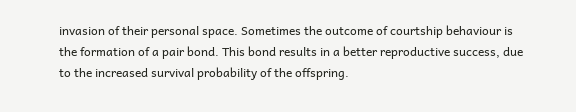invasion of their personal space. Sometimes the outcome of courtship behaviour is the formation of a pair bond. This bond results in a better reproductive success, due to the increased survival probability of the offspring.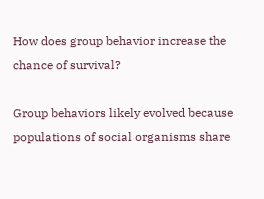How does group behavior increase the chance of survival?

Group behaviors likely evolved because populations of social organisms share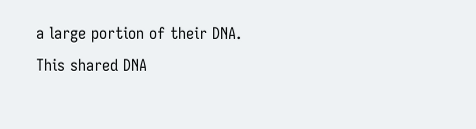a large portion of their DNA. This shared DNA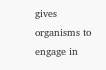gives organisms to engage in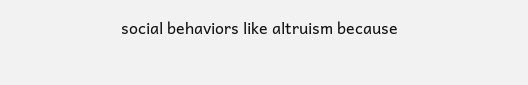social behaviors like altruism because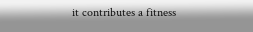it contributes a fitness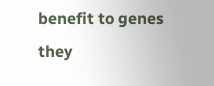benefit to genes they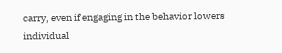carry, even if engaging in the behavior lowers individual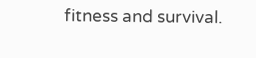fitness and survival.